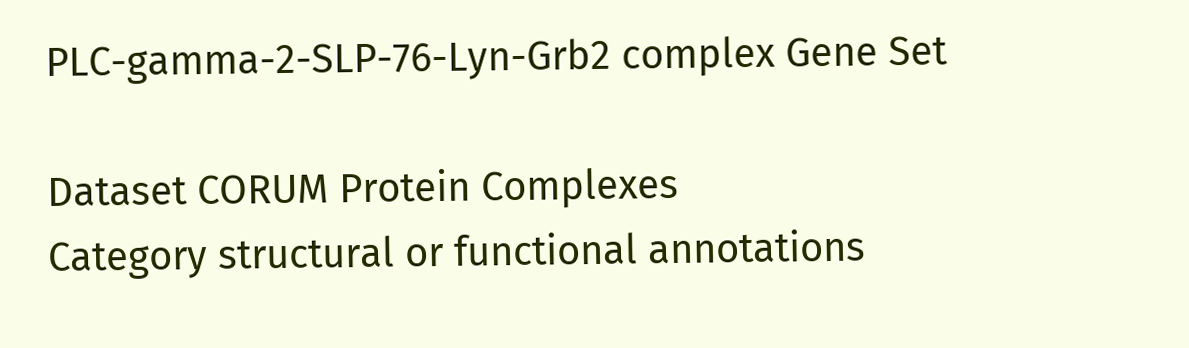PLC-gamma-2-SLP-76-Lyn-Grb2 complex Gene Set

Dataset CORUM Protein Complexes
Category structural or functional annotations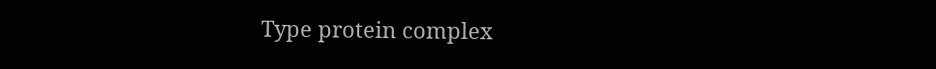Type protein complex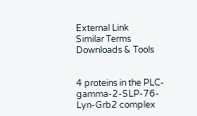External Link
Similar Terms
Downloads & Tools


4 proteins in the PLC-gamma-2-SLP-76-Lyn-Grb2 complex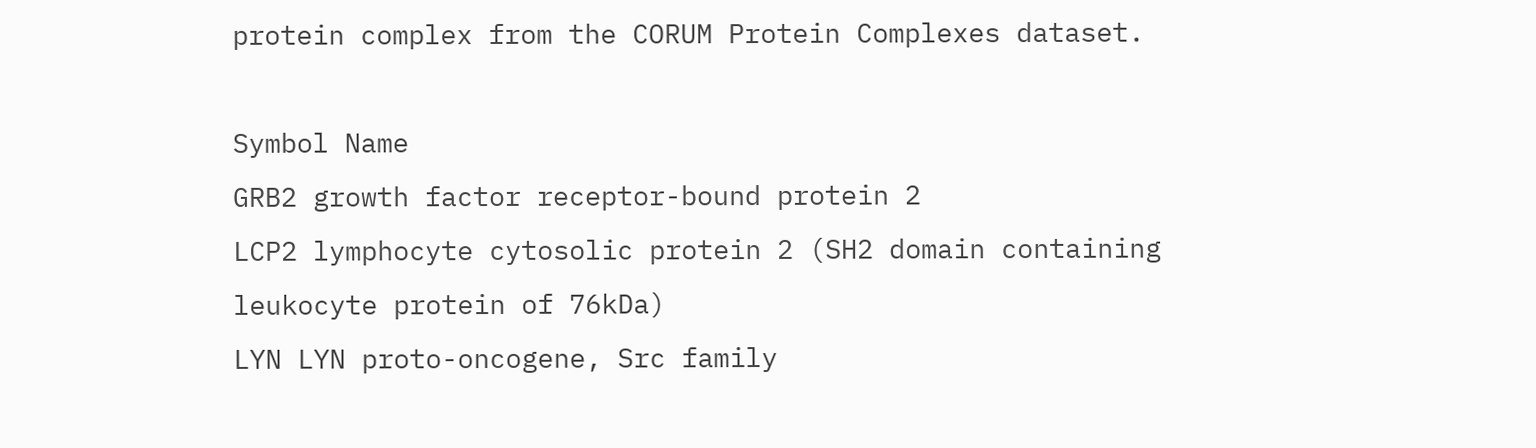protein complex from the CORUM Protein Complexes dataset.

Symbol Name
GRB2 growth factor receptor-bound protein 2
LCP2 lymphocyte cytosolic protein 2 (SH2 domain containing leukocyte protein of 76kDa)
LYN LYN proto-oncogene, Src family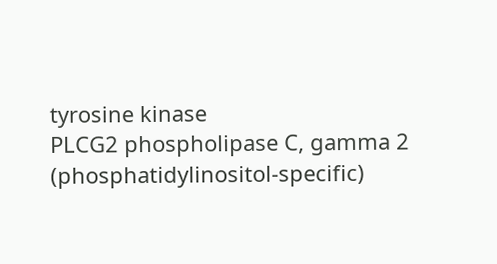tyrosine kinase
PLCG2 phospholipase C, gamma 2 (phosphatidylinositol-specific)